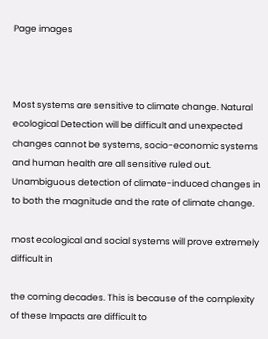Page images



Most systems are sensitive to climate change. Natural ecological Detection will be difficult and unexpected changes cannot be systems, socio-economic systems and human health are all sensitive ruled out. Unambiguous detection of climate-induced changes in to both the magnitude and the rate of climate change.

most ecological and social systems will prove extremely difficult in

the coming decades. This is because of the complexity of these Impacts are difficult to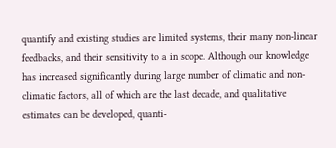quantify and existing studies are limited systems, their many non-linear feedbacks, and their sensitivity to a in scope. Although our knowledge has increased significantly during large number of climatic and non-climatic factors, all of which are the last decade, and qualitative estimates can be developed, quanti-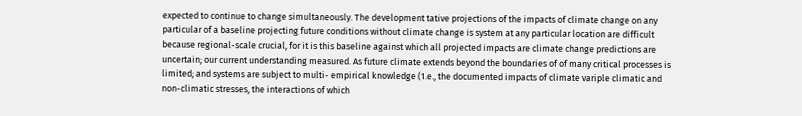expected to continue to change simultaneously. The development tative projections of the impacts of climate change on any particular of a baseline projecting future conditions without climate change is system at any particular location are difficult because regional-scale crucial, for it is this baseline against which all projected impacts are climate change predictions are uncertain; our current understanding measured. As future climate extends beyond the boundaries of of many critical processes is limited; and systems are subject to multi- empirical knowledge (1.e., the documented impacts of climate variple climatic and non-climatic stresses, the interactions of which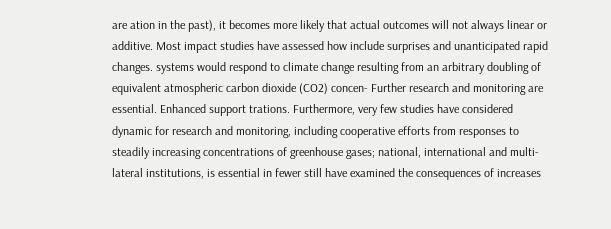are ation in the past), it becomes more likely that actual outcomes will not always linear or additive. Most impact studies have assessed how include surprises and unanticipated rapid changes. systems would respond to climate change resulting from an arbitrary doubling of equivalent atmospheric carbon dioxide (CO2) concen- Further research and monitoring are essential. Enhanced support trations. Furthermore, very few studies have considered dynamic for research and monitoring, including cooperative efforts from responses to steadily increasing concentrations of greenhouse gases; national, international and multi-lateral institutions, is essential in fewer still have examined the consequences of increases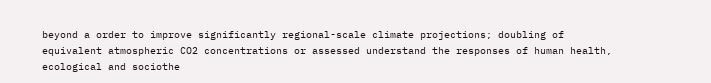beyond a order to improve significantly regional-scale climate projections; doubling of equivalent atmospheric CO2 concentrations or assessed understand the responses of human health, ecological and sociothe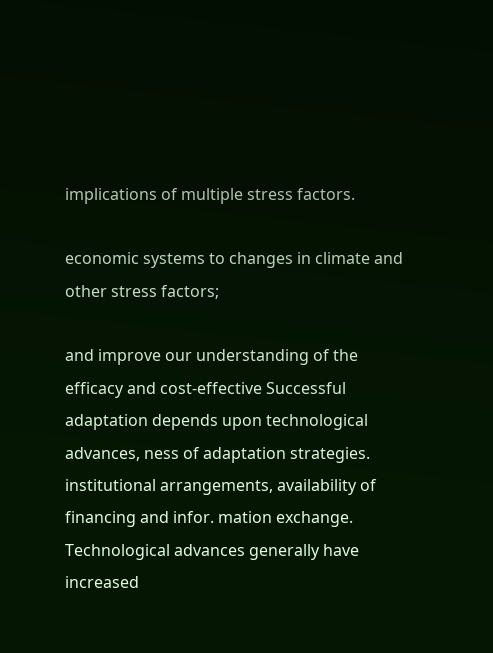implications of multiple stress factors.

economic systems to changes in climate and other stress factors;

and improve our understanding of the efficacy and cost-effective Successful adaptation depends upon technological advances, ness of adaptation strategies. institutional arrangements, availability of financing and infor. mation exchange. Technological advances generally have increased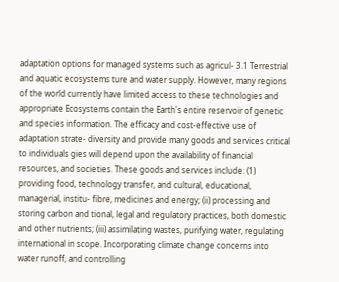adaptation options for managed systems such as agricul- 3.1 Terrestrial and aquatic ecosystems ture and water supply. However, many regions of the world currently have limited access to these technologies and appropriate Ecosystems contain the Earth's entire reservoir of genetic and species information. The efficacy and cost-effective use of adaptation strate- diversity and provide many goods and services critical to individuals gies will depend upon the availability of financial resources, and societies. These goods and services include: (1) providing food, technology transfer, and cultural, educational, managerial, institu- fibre, medicines and energy; (ii) processing and storing carbon and tional, legal and regulatory practices, both domestic and other nutrients; (iii) assimilating wastes, purifying water, regulating international in scope. Incorporating climate change concerns into water runoff, and controlling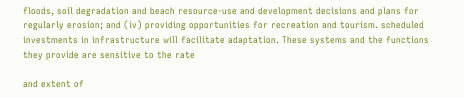floods, soil degradation and beach resource-use and development decisions and plans for regularly erosion; and (iv) providing opportunities for recreation and tourism. scheduled investments in infrastructure will facilitate adaptation. These systems and the functions they provide are sensitive to the rate

and extent of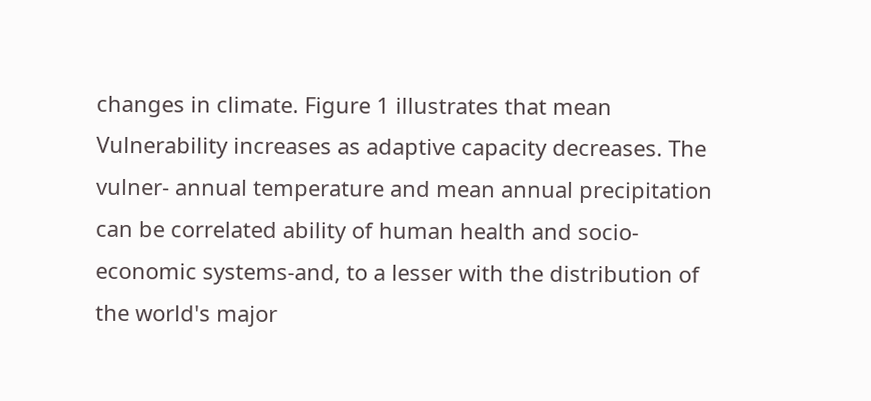changes in climate. Figure 1 illustrates that mean Vulnerability increases as adaptive capacity decreases. The vulner- annual temperature and mean annual precipitation can be correlated ability of human health and socio-economic systems-and, to a lesser with the distribution of the world's major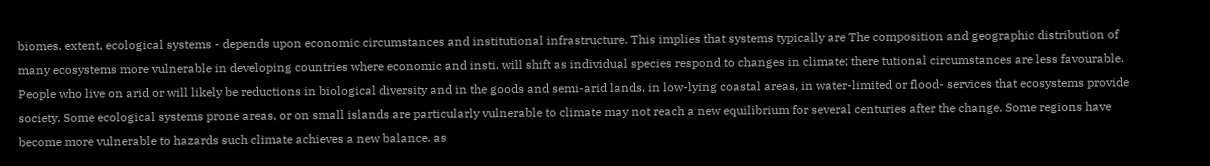biomes. extent, ecological systems - depends upon economic circumstances and institutional infrastructure. This implies that systems typically are The composition and geographic distribution of many ecosystems more vulnerable in developing countries where economic and insti. will shift as individual species respond to changes in climate; there tutional circumstances are less favourable. People who live on arid or will likely be reductions in biological diversity and in the goods and semi-arid lands, in low-lying coastal areas, in water-limited or flood- services that ecosystems provide society. Some ecological systems prone areas, or on small islands are particularly vulnerable to climate may not reach a new equilibrium for several centuries after the change. Some regions have become more vulnerable to hazards such climate achieves a new balance. as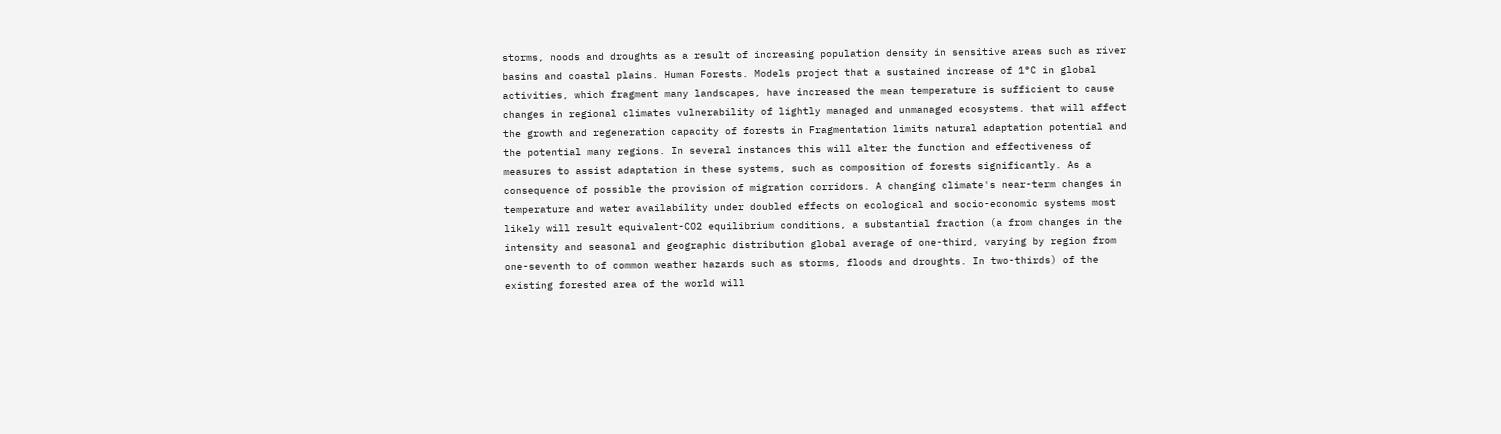storms, noods and droughts as a result of increasing population density in sensitive areas such as river basins and coastal plains. Human Forests. Models project that a sustained increase of 1°C in global activities, which fragment many landscapes, have increased the mean temperature is sufficient to cause changes in regional climates vulnerability of lightly managed and unmanaged ecosystems. that will affect the growth and regeneration capacity of forests in Fragmentation limits natural adaptation potential and the potential many regions. In several instances this will alter the function and effectiveness of measures to assist adaptation in these systems, such as composition of forests significantly. As a consequence of possible the provision of migration corridors. A changing climate's near-term changes in temperature and water availability under doubled effects on ecological and socio-economic systems most likely will result equivalent-CO2 equilibrium conditions, a substantial fraction (a from changes in the intensity and seasonal and geographic distribution global average of one-third, varying by region from one-seventh to of common weather hazards such as storms, floods and droughts. In two-thirds) of the existing forested area of the world will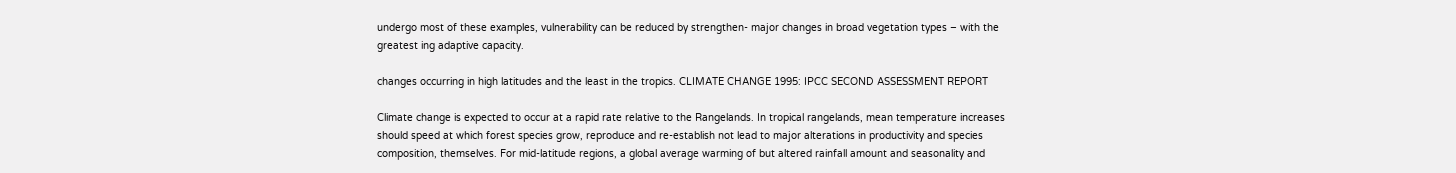undergo most of these examples, vulnerability can be reduced by strengthen- major changes in broad vegetation types – with the greatest ing adaptive capacity.

changes occurring in high latitudes and the least in the tropics. CLIMATE CHANGE 1995: IPCC SECOND ASSESSMENT REPORT

Climate change is expected to occur at a rapid rate relative to the Rangelands. In tropical rangelands, mean temperature increases should speed at which forest species grow, reproduce and re-establish not lead to major alterations in productivity and species composition, themselves. For mid-latitude regions, a global average warming of but altered rainfall amount and seasonality and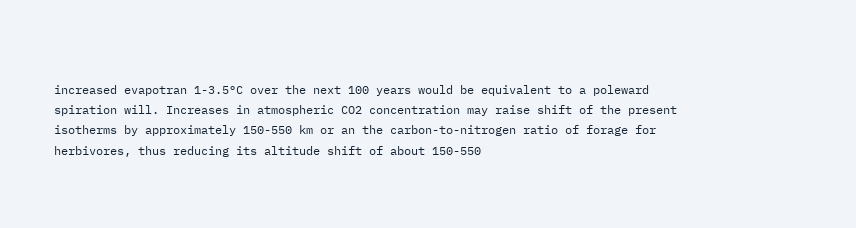increased evapotran 1-3.5°C over the next 100 years would be equivalent to a poleward spiration will. Increases in atmospheric CO2 concentration may raise shift of the present isotherms by approximately 150-550 km or an the carbon-to-nitrogen ratio of forage for herbivores, thus reducing its altitude shift of about 150-550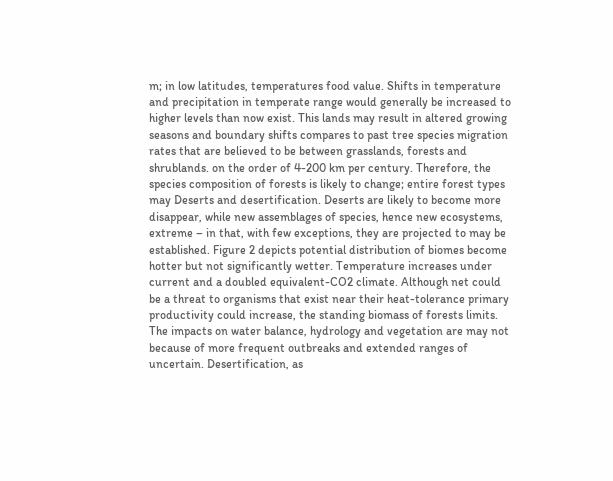m; in low latitudes, temperatures food value. Shifts in temperature and precipitation in temperate range would generally be increased to higher levels than now exist. This lands may result in altered growing seasons and boundary shifts compares to past tree species migration rates that are believed to be between grasslands, forests and shrublands. on the order of 4-200 km per century. Therefore, the species composition of forests is likely to change; entire forest types may Deserts and desertification. Deserts are likely to become more disappear, while new assemblages of species, hence new ecosystems, extreme – in that, with few exceptions, they are projected to may be established. Figure 2 depicts potential distribution of biomes become hotter but not significantly wetter. Temperature increases under current and a doubled equivalent-CO2 climate. Although net could be a threat to organisms that exist near their heat-tolerance primary productivity could increase, the standing biomass of forests limits. The impacts on water balance, hydrology and vegetation are may not because of more frequent outbreaks and extended ranges of uncertain. Desertification, as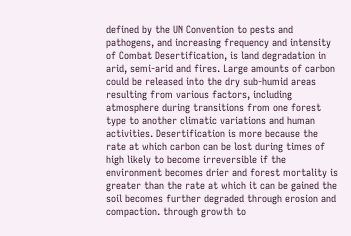defined by the UN Convention to pests and pathogens, and increasing frequency and intensity of Combat Desertification, is land degradation in arid, semi-arid and fires. Large amounts of carbon could be released into the dry sub-humid areas resulting from various factors, including atmosphere during transitions from one forest type to another climatic variations and human activities. Desertification is more because the rate at which carbon can be lost during times of high likely to become irreversible if the environment becomes drier and forest mortality is greater than the rate at which it can be gained the soil becomes further degraded through erosion and compaction. through growth to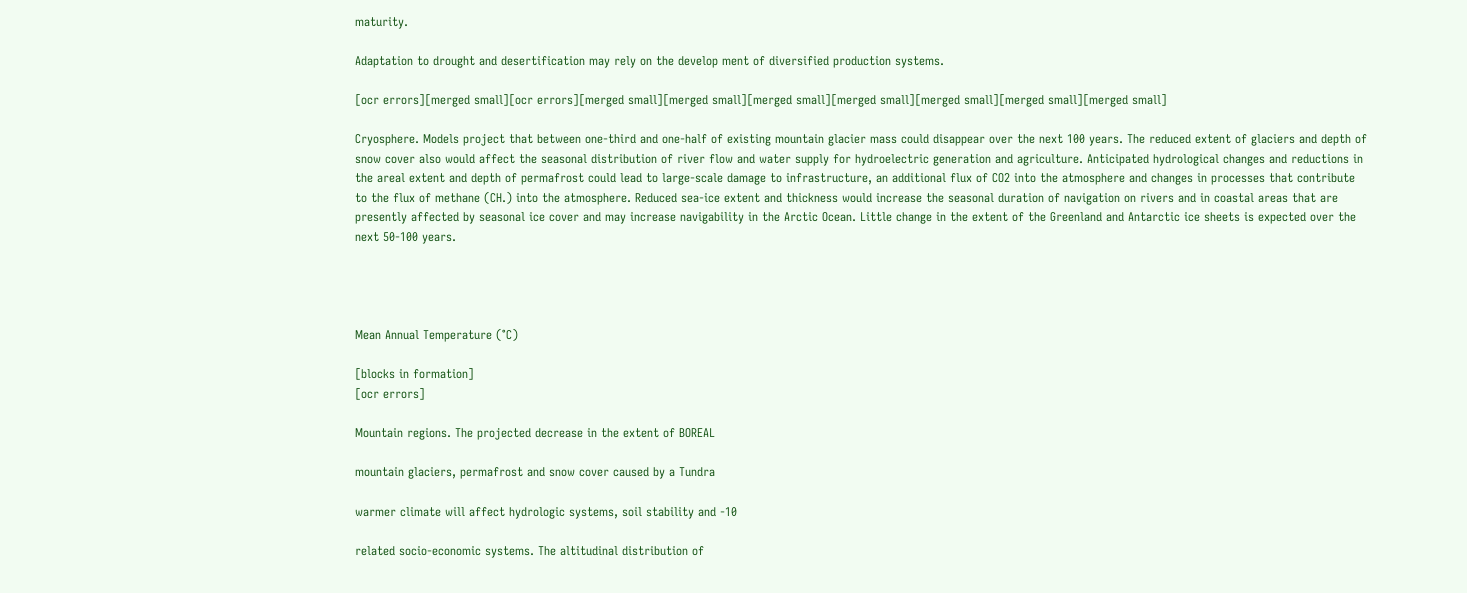maturity.

Adaptation to drought and desertification may rely on the develop ment of diversified production systems.

[ocr errors][merged small][ocr errors][merged small][merged small][merged small][merged small][merged small][merged small][merged small]

Cryosphere. Models project that between one-third and one-half of existing mountain glacier mass could disappear over the next 100 years. The reduced extent of glaciers and depth of snow cover also would affect the seasonal distribution of river flow and water supply for hydroelectric generation and agriculture. Anticipated hydrological changes and reductions in the areal extent and depth of permafrost could lead to large-scale damage to infrastructure, an additional flux of CO2 into the atmosphere and changes in processes that contribute to the flux of methane (CH.) into the atmosphere. Reduced sea-ice extent and thickness would increase the seasonal duration of navigation on rivers and in coastal areas that are presently affected by seasonal ice cover and may increase navigability in the Arctic Ocean. Little change in the extent of the Greenland and Antarctic ice sheets is expected over the next 50-100 years.




Mean Annual Temperature (°C)

[blocks in formation]
[ocr errors]

Mountain regions. The projected decrease in the extent of BOREAL

mountain glaciers, permafrost and snow cover caused by a Tundra

warmer climate will affect hydrologic systems, soil stability and -10

related socio-economic systems. The altitudinal distribution of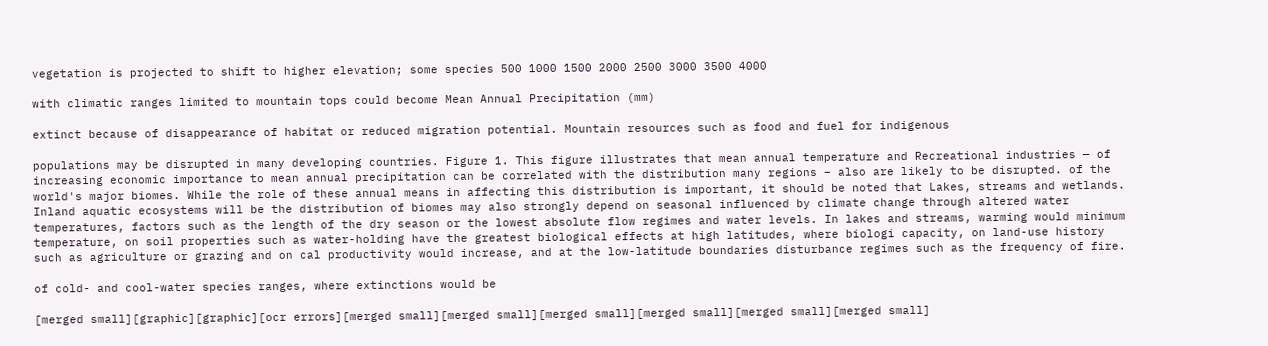vegetation is projected to shift to higher elevation; some species 500 1000 1500 2000 2500 3000 3500 4000

with climatic ranges limited to mountain tops could become Mean Annual Precipitation (mm)

extinct because of disappearance of habitat or reduced migration potential. Mountain resources such as food and fuel for indigenous

populations may be disrupted in many developing countries. Figure 1. This figure illustrates that mean annual temperature and Recreational industries — of increasing economic importance to mean annual precipitation can be correlated with the distribution many regions – also are likely to be disrupted. of the world's major biomes. While the role of these annual means in affecting this distribution is important, it should be noted that Lakes, streams and wetlands. Inland aquatic ecosystems will be the distribution of biomes may also strongly depend on seasonal influenced by climate change through altered water temperatures, factors such as the length of the dry season or the lowest absolute flow regimes and water levels. In lakes and streams, warming would minimum temperature, on soil properties such as water-holding have the greatest biological effects at high latitudes, where biologi capacity, on land-use history such as agriculture or grazing and on cal productivity would increase, and at the low-latitude boundaries disturbance regimes such as the frequency of fire.

of cold- and cool-water species ranges, where extinctions would be

[merged small][graphic][graphic][ocr errors][merged small][merged small][merged small][merged small][merged small][merged small]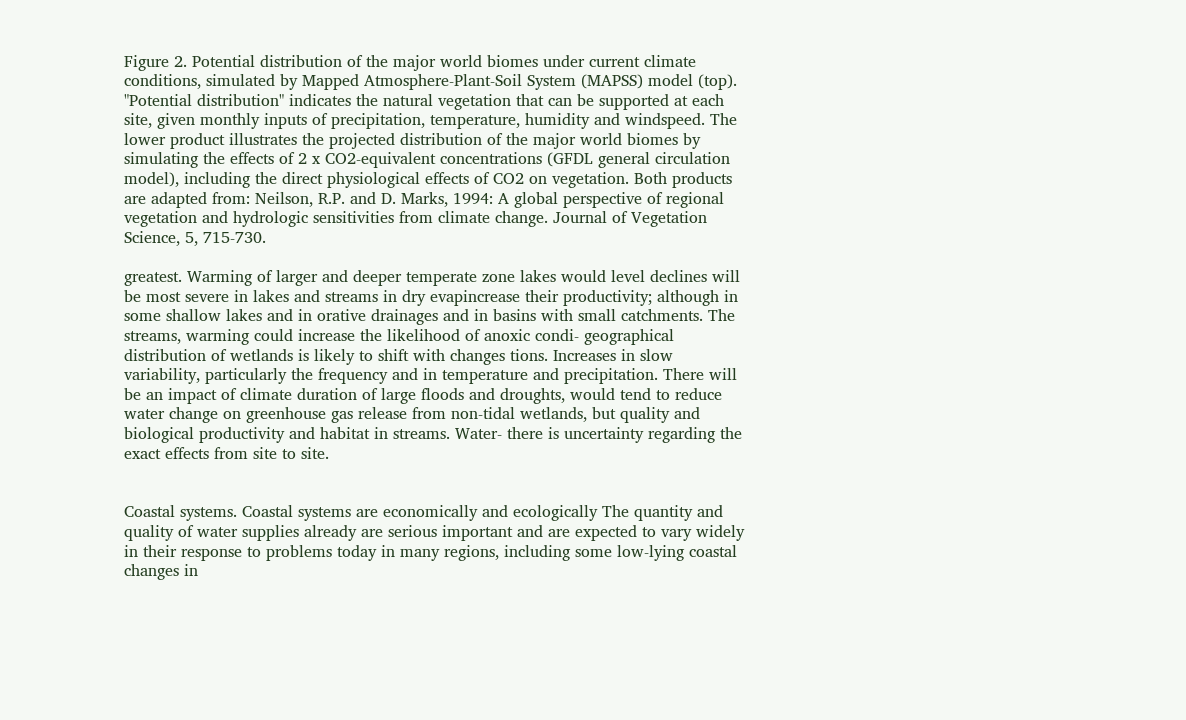Figure 2. Potential distribution of the major world biomes under current climate conditions, simulated by Mapped Atmosphere-Plant-Soil System (MAPSS) model (top). "Potential distribution" indicates the natural vegetation that can be supported at each site, given monthly inputs of precipitation, temperature, humidity and windspeed. The lower product illustrates the projected distribution of the major world biomes by simulating the effects of 2 x CO2-equivalent concentrations (GFDL general circulation model), including the direct physiological effects of CO2 on vegetation. Both products are adapted from: Neilson, R.P. and D. Marks, 1994: A global perspective of regional vegetation and hydrologic sensitivities from climate change. Journal of Vegetation Science, 5, 715-730.

greatest. Warming of larger and deeper temperate zone lakes would level declines will be most severe in lakes and streams in dry evapincrease their productivity; although in some shallow lakes and in orative drainages and in basins with small catchments. The streams, warming could increase the likelihood of anoxic condi- geographical distribution of wetlands is likely to shift with changes tions. Increases in slow variability, particularly the frequency and in temperature and precipitation. There will be an impact of climate duration of large floods and droughts, would tend to reduce water change on greenhouse gas release from non-tidal wetlands, but quality and biological productivity and habitat in streams. Water- there is uncertainty regarding the exact effects from site to site.


Coastal systems. Coastal systems are economically and ecologically The quantity and quality of water supplies already are serious important and are expected to vary widely in their response to problems today in many regions, including some low-lying coastal changes in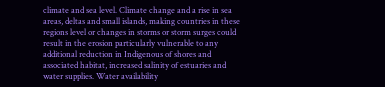climate and sea level. Climate change and a rise in sea areas, deltas and small islands, making countries in these regions level or changes in storms or storm surges could result in the erosion particularly vulnerable to any additional reduction in Indigenous of shores and associated habitat, increased salinity of estuaries and water supplies. Water availability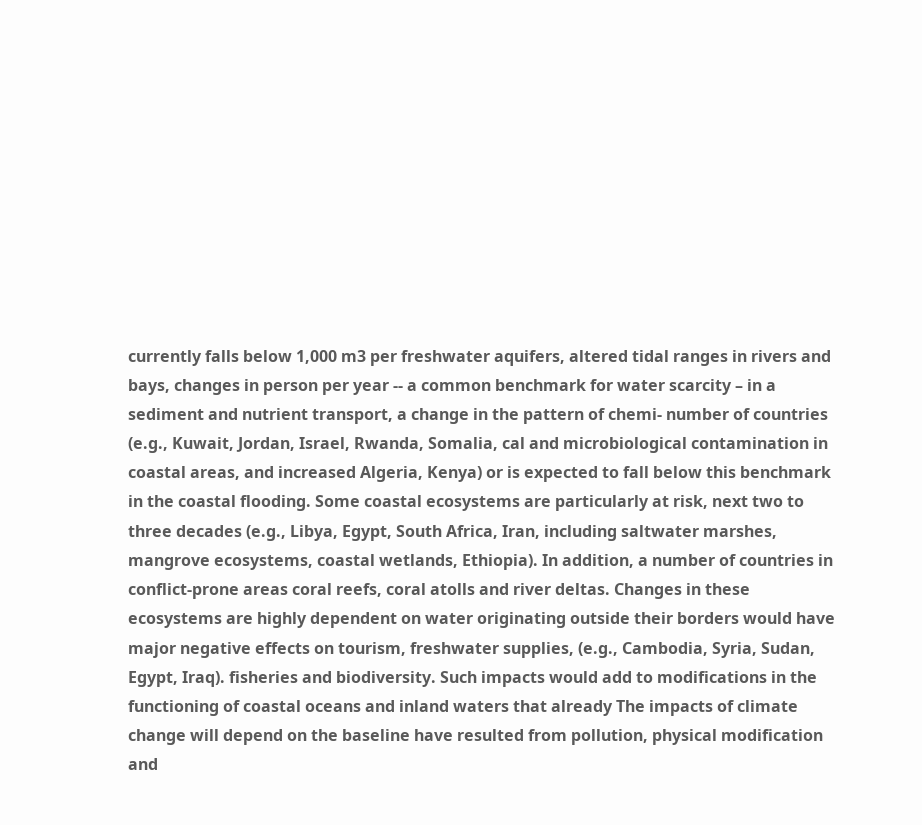currently falls below 1,000 m3 per freshwater aquifers, altered tidal ranges in rivers and bays, changes in person per year -- a common benchmark for water scarcity – in a sediment and nutrient transport, a change in the pattern of chemi- number of countries (e.g., Kuwait, Jordan, Israel, Rwanda, Somalia, cal and microbiological contamination in coastal areas, and increased Algeria, Kenya) or is expected to fall below this benchmark in the coastal flooding. Some coastal ecosystems are particularly at risk, next two to three decades (e.g., Libya, Egypt, South Africa, Iran, including saltwater marshes, mangrove ecosystems, coastal wetlands, Ethiopia). In addition, a number of countries in conflict-prone areas coral reefs, coral atolls and river deltas. Changes in these ecosystems are highly dependent on water originating outside their borders would have major negative effects on tourism, freshwater supplies, (e.g., Cambodia, Syria, Sudan, Egypt, Iraq). fisheries and biodiversity. Such impacts would add to modifications in the functioning of coastal oceans and inland waters that already The impacts of climate change will depend on the baseline have resulted from pollution, physical modification and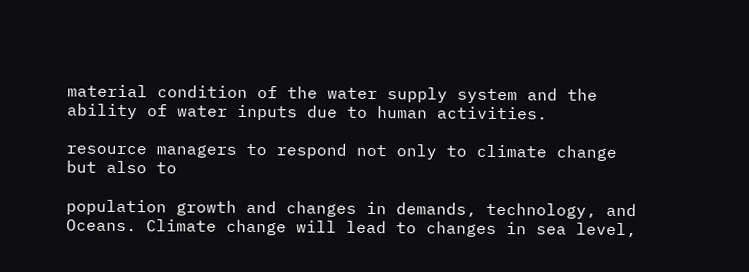material condition of the water supply system and the ability of water inputs due to human activities.

resource managers to respond not only to climate change but also to

population growth and changes in demands, technology, and Oceans. Climate change will lead to changes in sea level,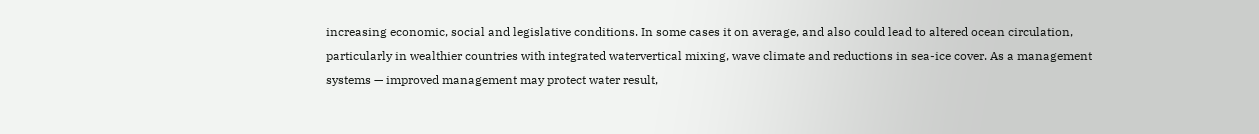increasing economic, social and legislative conditions. In some cases it on average, and also could lead to altered ocean circulation, particularly in wealthier countries with integrated watervertical mixing, wave climate and reductions in sea-ice cover. As a management systems — improved management may protect water result,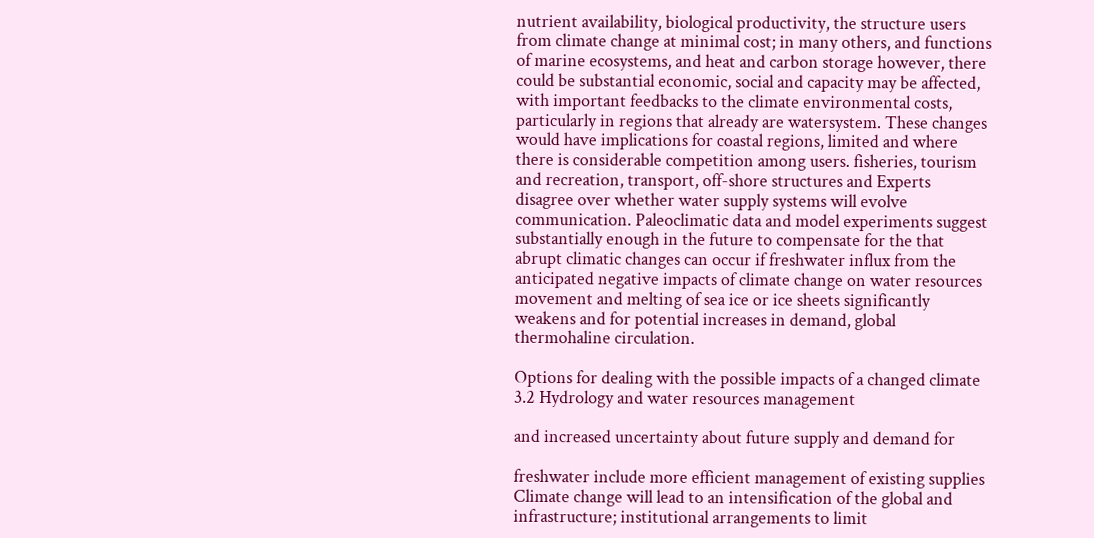nutrient availability, biological productivity, the structure users from climate change at minimal cost; in many others, and functions of marine ecosystems, and heat and carbon storage however, there could be substantial economic, social and capacity may be affected, with important feedbacks to the climate environmental costs, particularly in regions that already are watersystem. These changes would have implications for coastal regions, limited and where there is considerable competition among users. fisheries, tourism and recreation, transport, off-shore structures and Experts disagree over whether water supply systems will evolve communication. Paleoclimatic data and model experiments suggest substantially enough in the future to compensate for the that abrupt climatic changes can occur if freshwater influx from the anticipated negative impacts of climate change on water resources movement and melting of sea ice or ice sheets significantly weakens and for potential increases in demand, global thermohaline circulation.

Options for dealing with the possible impacts of a changed climate 3.2 Hydrology and water resources management

and increased uncertainty about future supply and demand for

freshwater include more efficient management of existing supplies Climate change will lead to an intensification of the global and infrastructure; institutional arrangements to limit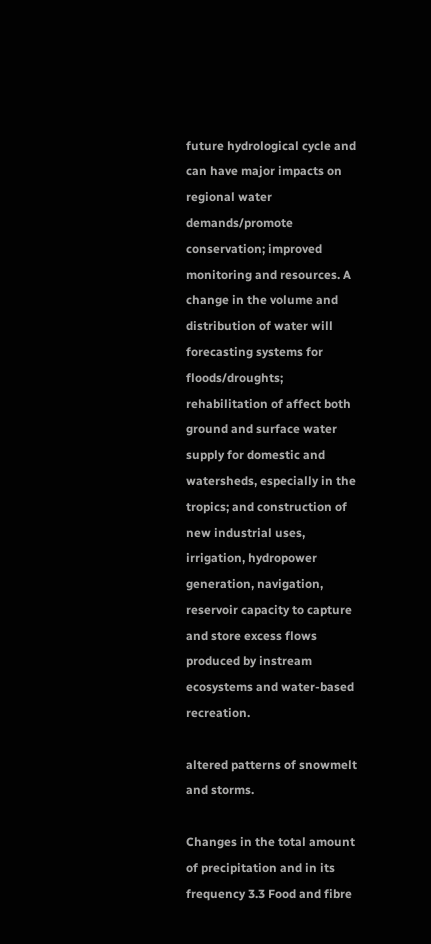future hydrological cycle and can have major impacts on regional water demands/promote conservation; improved monitoring and resources. A change in the volume and distribution of water will forecasting systems for floods/droughts; rehabilitation of affect both ground and surface water supply for domestic and watersheds, especially in the tropics; and construction of new industrial uses, irrigation, hydropower generation, navigation, reservoir capacity to capture and store excess flows produced by instream ecosystems and water-based recreation.

altered patterns of snowmelt and storms.

Changes in the total amount of precipitation and in its frequency 3.3 Food and fibre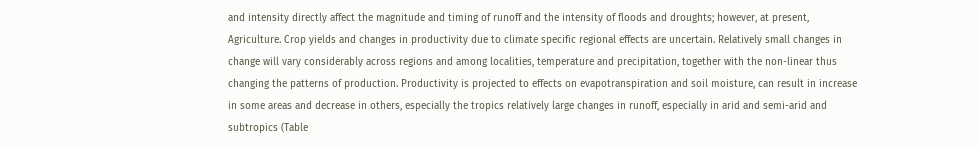and intensity directly affect the magnitude and timing of runoff and the intensity of floods and droughts; however, at present, Agriculture. Crop yields and changes in productivity due to climate specific regional effects are uncertain. Relatively small changes in change will vary considerably across regions and among localities, temperature and precipitation, together with the non-linear thus changing the patterns of production. Productivity is projected to effects on evapotranspiration and soil moisture, can result in increase in some areas and decrease in others, especially the tropics relatively large changes in runoff, especially in arid and semi-arid and subtropics (Table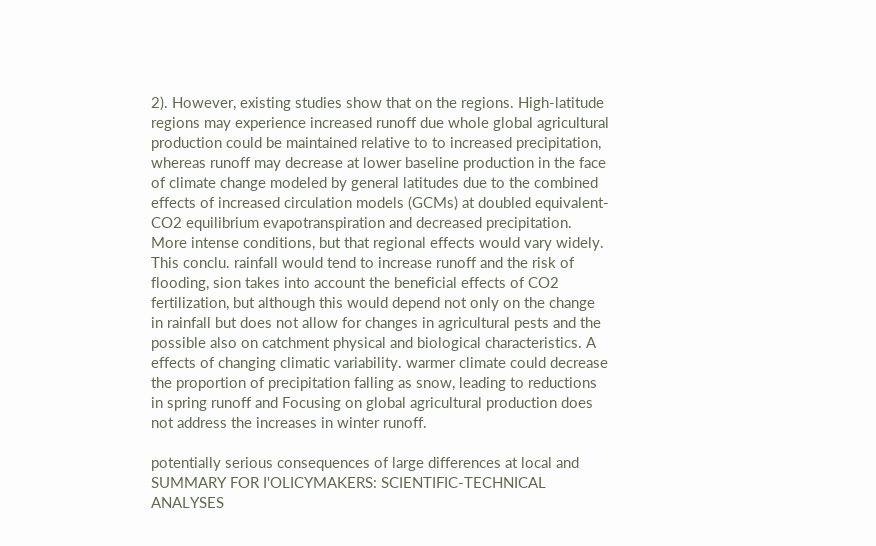2). However, existing studies show that on the regions. High-latitude regions may experience increased runoff due whole global agricultural production could be maintained relative to to increased precipitation, whereas runoff may decrease at lower baseline production in the face of climate change modeled by general latitudes due to the combined effects of increased circulation models (GCMs) at doubled equivalent-CO2 equilibrium evapotranspiration and decreased precipitation. More intense conditions, but that regional effects would vary widely. This conclu. rainfall would tend to increase runoff and the risk of flooding, sion takes into account the beneficial effects of CO2 fertilization, but although this would depend not only on the change in rainfall but does not allow for changes in agricultural pests and the possible also on catchment physical and biological characteristics. A effects of changing climatic variability. warmer climate could decrease the proportion of precipitation falling as snow, leading to reductions in spring runoff and Focusing on global agricultural production does not address the increases in winter runoff.

potentially serious consequences of large differences at local and SUMMARY FOR I'OLICYMAKERS: SCIENTIFIC-TECHNICAL ANALYSES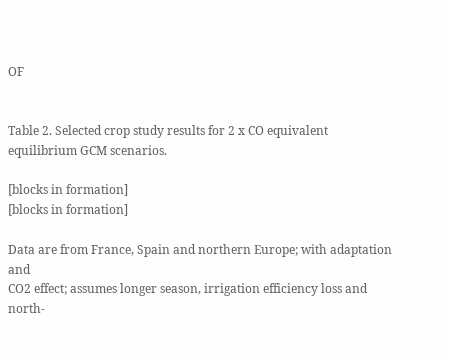OF


Table 2. Selected crop study results for 2 x CO equivalent equilibrium GCM scenarios.

[blocks in formation]
[blocks in formation]

Data are from France, Spain and northern Europe; with adaptation and
CO2 effect; assumes longer season, irrigation efficiency loss and north-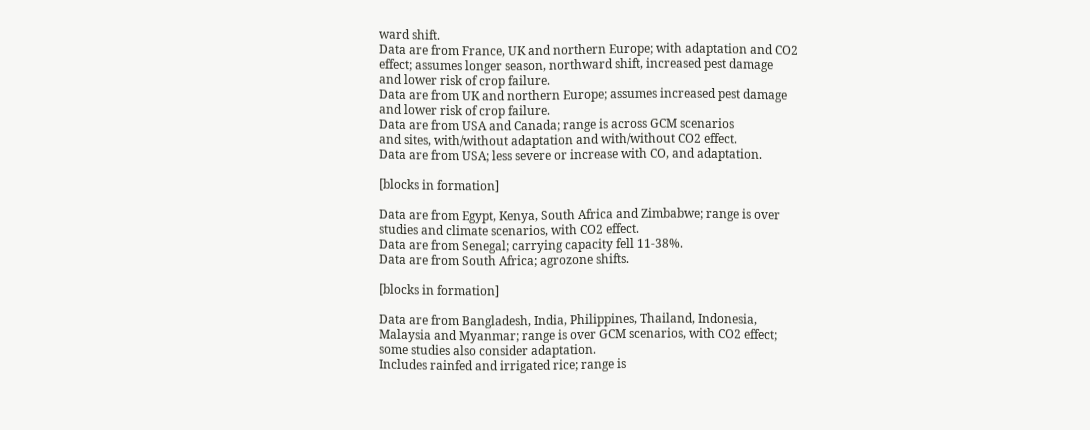ward shift.
Data are from France, UK and northern Europe; with adaptation and CO2
effect; assumes longer season, northward shift, increased pest damage
and lower risk of crop failure.
Data are from UK and northern Europe; assumes increased pest damage
and lower risk of crop failure.
Data are from USA and Canada; range is across GCM scenarios
and sites, with/without adaptation and with/without CO2 effect.
Data are from USA; less severe or increase with CO, and adaptation.

[blocks in formation]

Data are from Egypt, Kenya, South Africa and Zimbabwe; range is over
studies and climate scenarios, with CO2 effect.
Data are from Senegal; carrying capacity fell 11-38%.
Data are from South Africa; agrozone shifts.

[blocks in formation]

Data are from Bangladesh, India, Philippines, Thailand, Indonesia,
Malaysia and Myanmar; range is over GCM scenarios, with CO2 effect;
some studies also consider adaptation.
Includes rainfed and irrigated rice; range is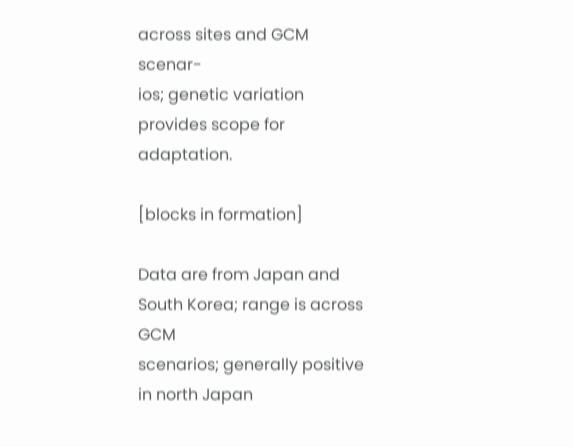across sites and GCM scenar-
ios; genetic variation provides scope for adaptation.

[blocks in formation]

Data are from Japan and South Korea; range is across GCM
scenarios; generally positive in north Japan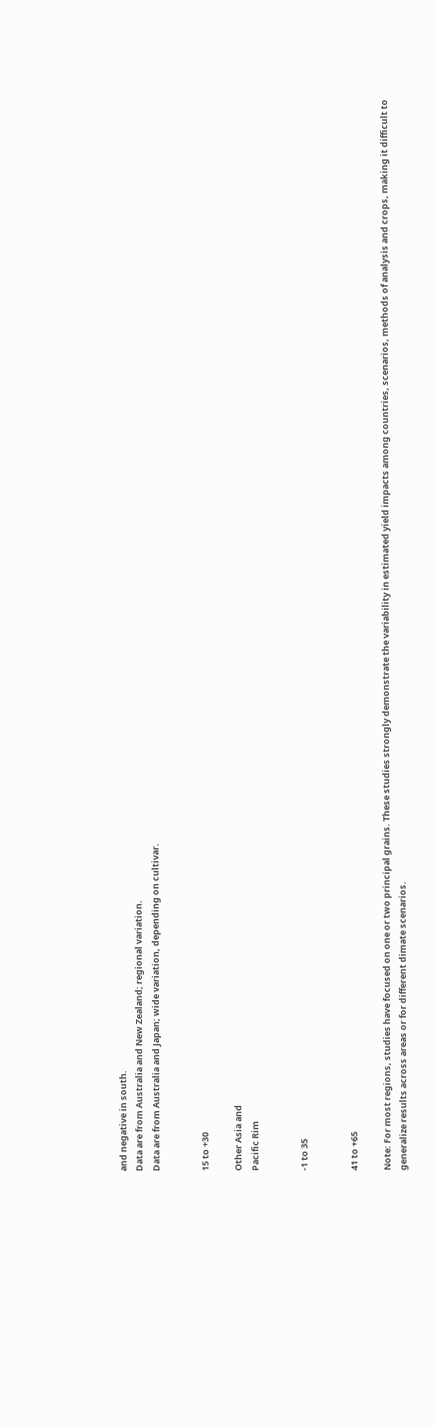and negative in south.
Data are from Australia and New Zealand; regional variation.
Data are from Australia and Japan; wide variation, depending on cultivar.


15 to +30

Other Asia and
Pacific Rim


-1 to 35


41 to +65

Note: For most regions, studies have focused on one or two principal grains. These studies strongly demonstrate the variability in estimated yield impacts among countries, scenarios, methods of analysis and crops, making it difficult to generalize results across areas or for different dimate scenarios.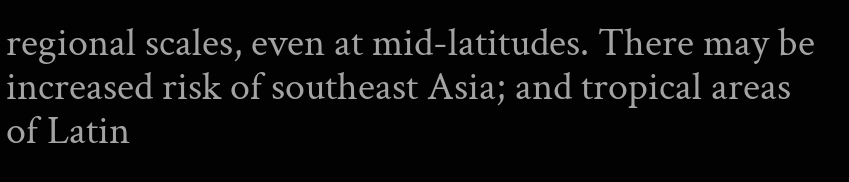regional scales, even at mid-latitudes. There may be increased risk of southeast Asia; and tropical areas of Latin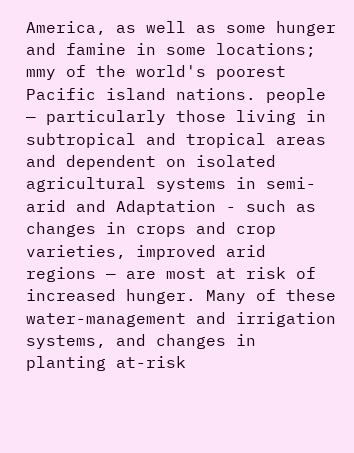America, as well as some hunger and famine in some locations; mmy of the world's poorest Pacific island nations. people — particularly those living in subtropical and tropical areas and dependent on isolated agricultural systems in semi-arid and Adaptation - such as changes in crops and crop varieties, improved arid regions — are most at risk of increased hunger. Many of these water-management and irrigation systems, and changes in planting at-risk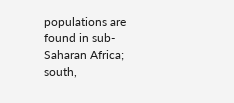populations are found in sub-Saharan Africa; south,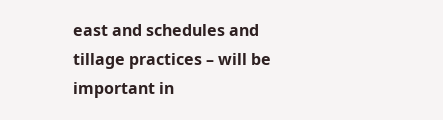east and schedules and tillage practices – will be important in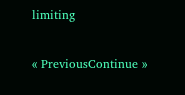limiting

« PreviousContinue »